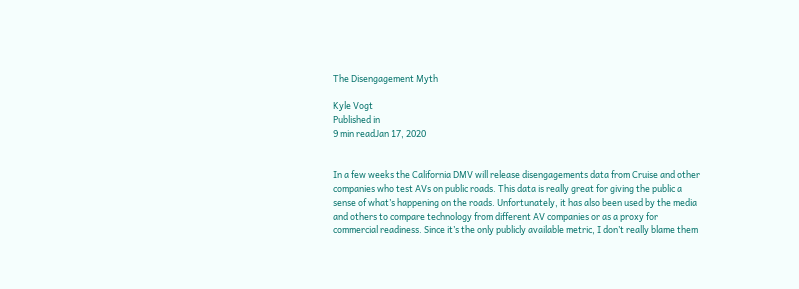The Disengagement Myth

Kyle Vogt
Published in
9 min readJan 17, 2020


In a few weeks the California DMV will release disengagements data from Cruise and other companies who test AVs on public roads. This data is really great for giving the public a sense of what’s happening on the roads. Unfortunately, it has also been used by the media and others to compare technology from different AV companies or as a proxy for commercial readiness. Since it’s the only publicly available metric, I don’t really blame them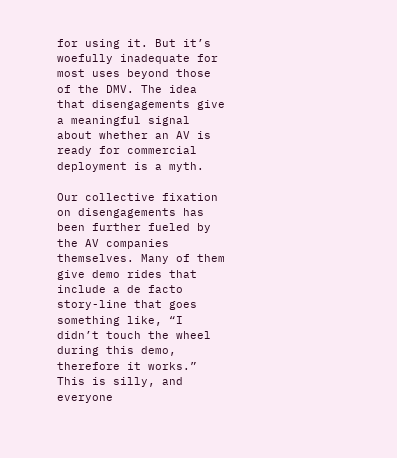for using it. But it’s woefully inadequate for most uses beyond those of the DMV. The idea that disengagements give a meaningful signal about whether an AV is ready for commercial deployment is a myth.

Our collective fixation on disengagements has been further fueled by the AV companies themselves. Many of them give demo rides that include a de facto story-line that goes something like, “I didn’t touch the wheel during this demo, therefore it works.” This is silly, and everyone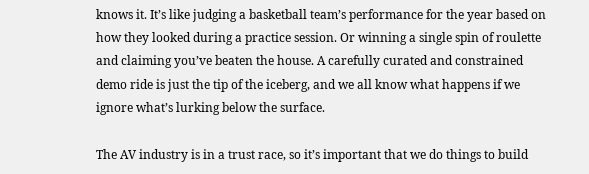knows it. It’s like judging a basketball team’s performance for the year based on how they looked during a practice session. Or winning a single spin of roulette and claiming you’ve beaten the house. A carefully curated and constrained demo ride is just the tip of the iceberg, and we all know what happens if we ignore what’s lurking below the surface.

The AV industry is in a trust race, so it’s important that we do things to build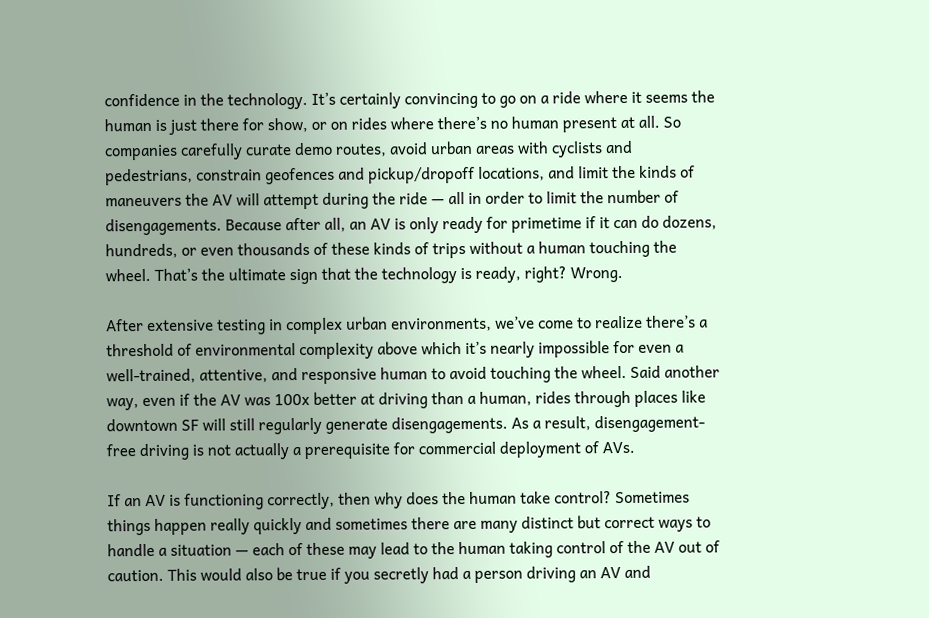confidence in the technology. It’s certainly convincing to go on a ride where it seems the human is just there for show, or on rides where there’s no human present at all. So companies carefully curate demo routes, avoid urban areas with cyclists and pedestrians, constrain geofences and pickup/dropoff locations, and limit the kinds of maneuvers the AV will attempt during the ride — all in order to limit the number of disengagements. Because after all, an AV is only ready for primetime if it can do dozens, hundreds, or even thousands of these kinds of trips without a human touching the wheel. That’s the ultimate sign that the technology is ready, right? Wrong.

After extensive testing in complex urban environments, we’ve come to realize there’s a threshold of environmental complexity above which it’s nearly impossible for even a well-trained, attentive, and responsive human to avoid touching the wheel. Said another way, even if the AV was 100x better at driving than a human, rides through places like downtown SF will still regularly generate disengagements. As a result, disengagement-free driving is not actually a prerequisite for commercial deployment of AVs.

If an AV is functioning correctly, then why does the human take control? Sometimes things happen really quickly and sometimes there are many distinct but correct ways to handle a situation — each of these may lead to the human taking control of the AV out of caution. This would also be true if you secretly had a person driving an AV and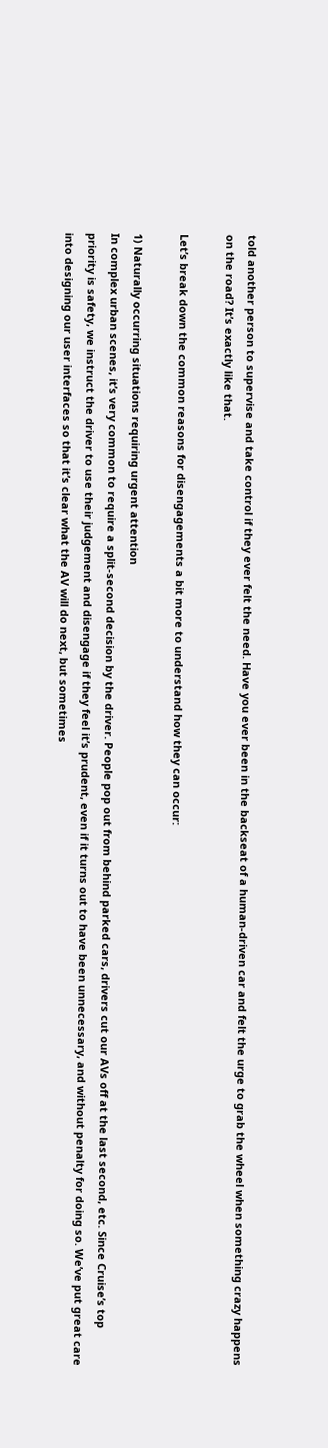told another person to supervise and take control if they ever felt the need. Have you ever been in the backseat of a human-driven car and felt the urge to grab the wheel when something crazy happens on the road? It’s exactly like that.

Let’s break down the common reasons for disengagements a bit more to understand how they can occur:

1) Naturally occurring situations requiring urgent attention
In complex urban scenes, it’s very common to require a split-second decision by the driver. People pop out from behind parked cars, drivers cut our AVs off at the last second, etc. Since Cruise’s top priority is safety, we instruct the driver to use their judgement and disengage if they feel it’s prudent, even if it turns out to have been unnecessary, and without penalty for doing so. We’ve put great care into designing our user interfaces so that it’s clear what the AV will do next, but sometimes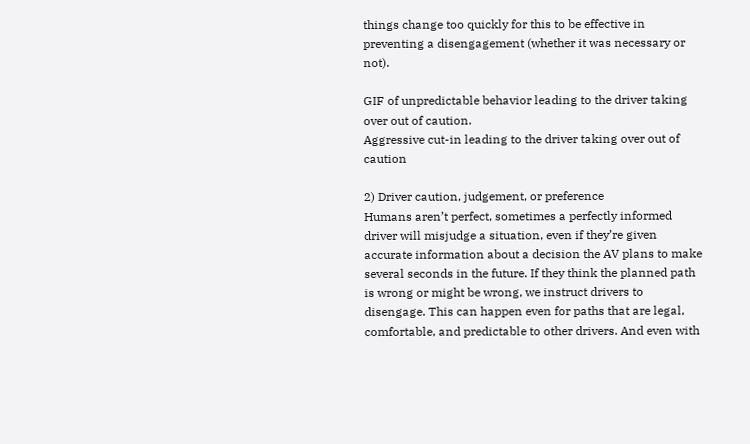things change too quickly for this to be effective in preventing a disengagement (whether it was necessary or not).

GIF of unpredictable behavior leading to the driver taking over out of caution.
Aggressive cut-in leading to the driver taking over out of caution

2) Driver caution, judgement, or preference
Humans aren’t perfect, sometimes a perfectly informed driver will misjudge a situation, even if they’re given accurate information about a decision the AV plans to make several seconds in the future. If they think the planned path is wrong or might be wrong, we instruct drivers to disengage. This can happen even for paths that are legal, comfortable, and predictable to other drivers. And even with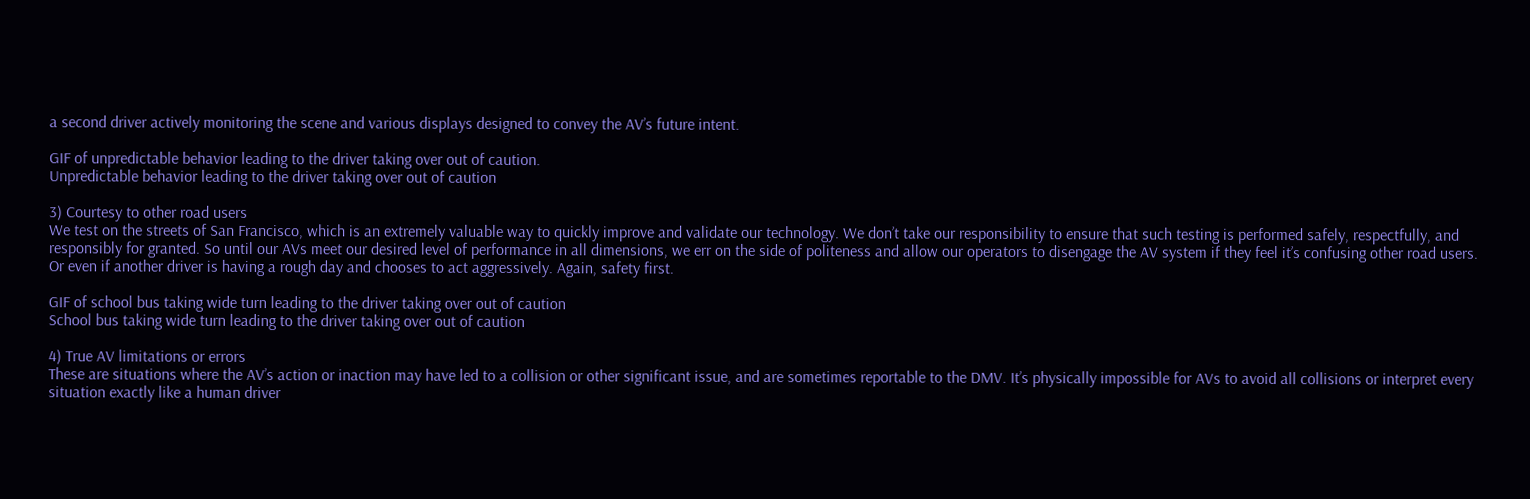a second driver actively monitoring the scene and various displays designed to convey the AV’s future intent.

GIF of unpredictable behavior leading to the driver taking over out of caution.
Unpredictable behavior leading to the driver taking over out of caution

3) Courtesy to other road users
We test on the streets of San Francisco, which is an extremely valuable way to quickly improve and validate our technology. We don’t take our responsibility to ensure that such testing is performed safely, respectfully, and responsibly for granted. So until our AVs meet our desired level of performance in all dimensions, we err on the side of politeness and allow our operators to disengage the AV system if they feel it’s confusing other road users. Or even if another driver is having a rough day and chooses to act aggressively. Again, safety first.

GIF of school bus taking wide turn leading to the driver taking over out of caution
School bus taking wide turn leading to the driver taking over out of caution

4) True AV limitations or errors
These are situations where the AV’s action or inaction may have led to a collision or other significant issue, and are sometimes reportable to the DMV. It’s physically impossible for AVs to avoid all collisions or interpret every situation exactly like a human driver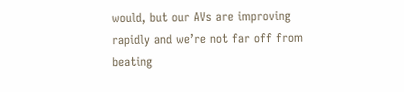would, but our AVs are improving rapidly and we’re not far off from beating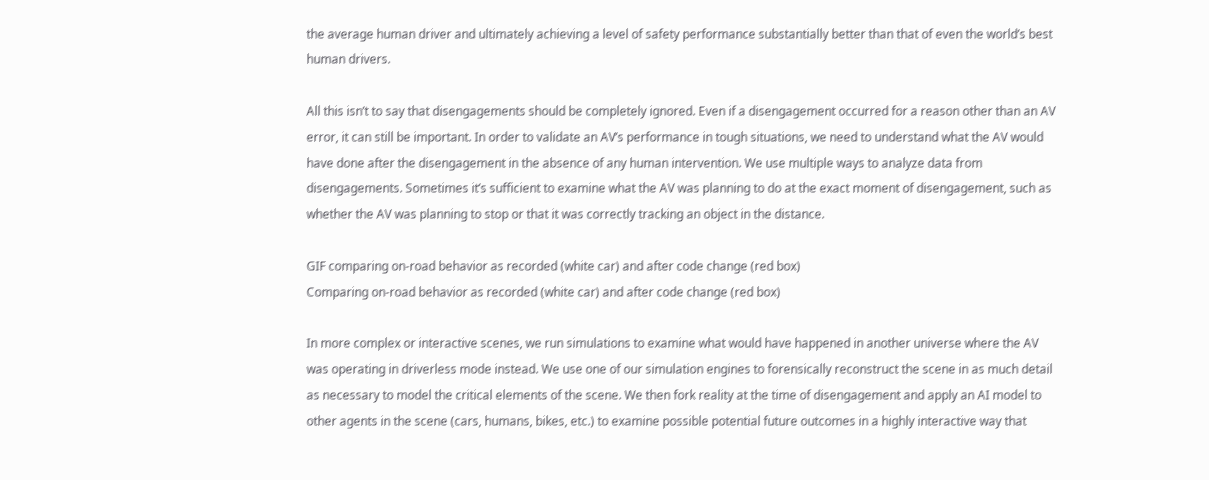the average human driver and ultimately achieving a level of safety performance substantially better than that of even the world’s best human drivers.

All this isn’t to say that disengagements should be completely ignored. Even if a disengagement occurred for a reason other than an AV error, it can still be important. In order to validate an AV’s performance in tough situations, we need to understand what the AV would have done after the disengagement in the absence of any human intervention. We use multiple ways to analyze data from disengagements. Sometimes it’s sufficient to examine what the AV was planning to do at the exact moment of disengagement, such as whether the AV was planning to stop or that it was correctly tracking an object in the distance.

GIF comparing on-road behavior as recorded (white car) and after code change (red box)
Comparing on-road behavior as recorded (white car) and after code change (red box)

In more complex or interactive scenes, we run simulations to examine what would have happened in another universe where the AV was operating in driverless mode instead. We use one of our simulation engines to forensically reconstruct the scene in as much detail as necessary to model the critical elements of the scene. We then fork reality at the time of disengagement and apply an AI model to other agents in the scene (cars, humans, bikes, etc.) to examine possible potential future outcomes in a highly interactive way that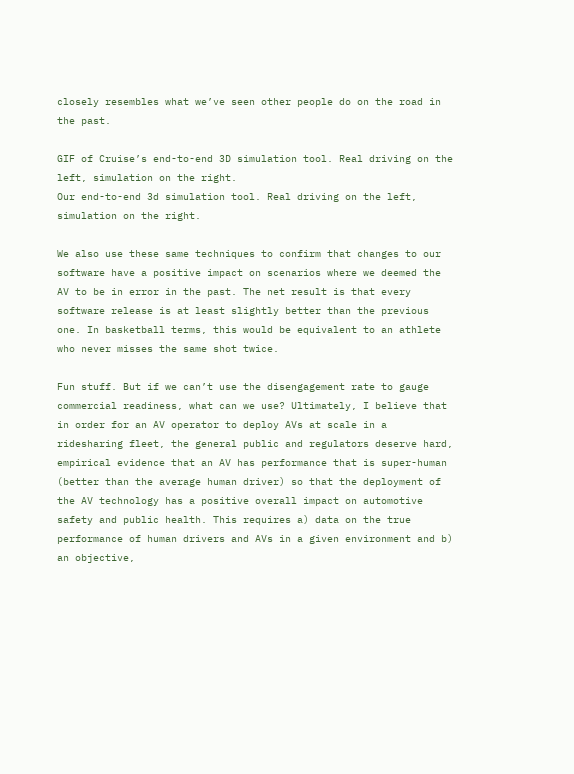closely resembles what we’ve seen other people do on the road in the past.

GIF of Cruise’s end-to-end 3D simulation tool. Real driving on the left, simulation on the right.
Our end-to-end 3d simulation tool. Real driving on the left, simulation on the right.

We also use these same techniques to confirm that changes to our software have a positive impact on scenarios where we deemed the AV to be in error in the past. The net result is that every software release is at least slightly better than the previous one. In basketball terms, this would be equivalent to an athlete who never misses the same shot twice.

Fun stuff. But if we can’t use the disengagement rate to gauge commercial readiness, what can we use? Ultimately, I believe that in order for an AV operator to deploy AVs at scale in a ridesharing fleet, the general public and regulators deserve hard, empirical evidence that an AV has performance that is super-human (better than the average human driver) so that the deployment of the AV technology has a positive overall impact on automotive safety and public health. This requires a) data on the true performance of human drivers and AVs in a given environment and b) an objective,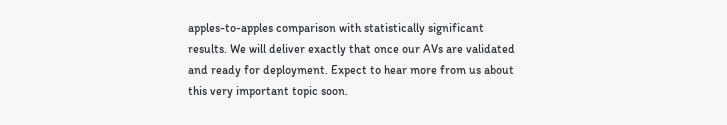apples-to-apples comparison with statistically significant results. We will deliver exactly that once our AVs are validated and ready for deployment. Expect to hear more from us about this very important topic soon.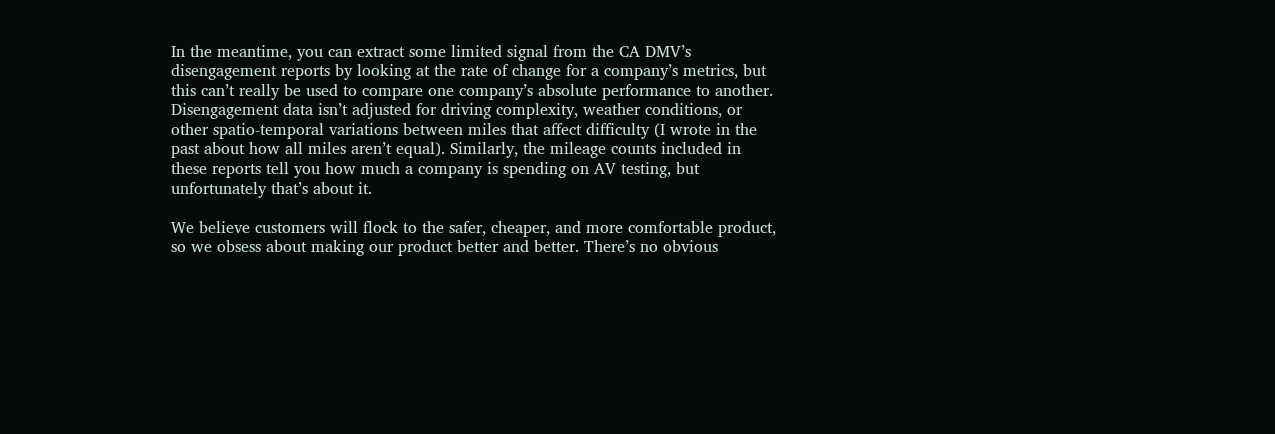In the meantime, you can extract some limited signal from the CA DMV’s disengagement reports by looking at the rate of change for a company’s metrics, but this can’t really be used to compare one company’s absolute performance to another. Disengagement data isn’t adjusted for driving complexity, weather conditions, or other spatio-temporal variations between miles that affect difficulty (I wrote in the past about how all miles aren’t equal). Similarly, the mileage counts included in these reports tell you how much a company is spending on AV testing, but unfortunately that’s about it.

We believe customers will flock to the safer, cheaper, and more comfortable product, so we obsess about making our product better and better. There’s no obvious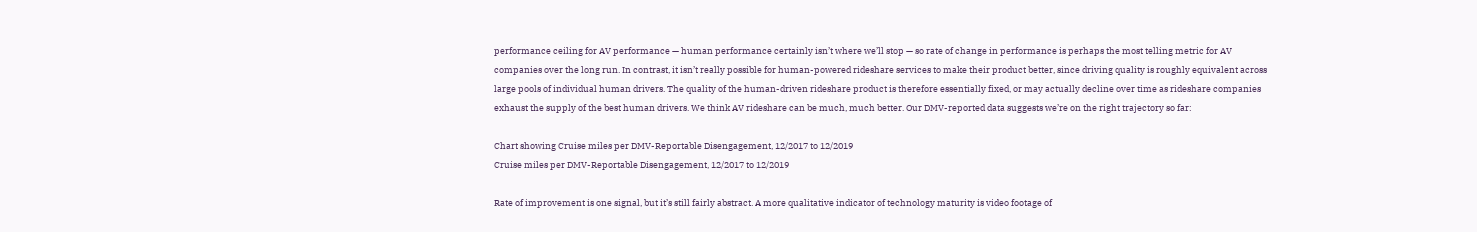performance ceiling for AV performance — human performance certainly isn’t where we’ll stop — so rate of change in performance is perhaps the most telling metric for AV companies over the long run. In contrast, it isn’t really possible for human-powered rideshare services to make their product better, since driving quality is roughly equivalent across large pools of individual human drivers. The quality of the human-driven rideshare product is therefore essentially fixed, or may actually decline over time as rideshare companies exhaust the supply of the best human drivers. We think AV rideshare can be much, much better. Our DMV-reported data suggests we’re on the right trajectory so far:

Chart showing Cruise miles per DMV-Reportable Disengagement, 12/2017 to 12/2019
Cruise miles per DMV-Reportable Disengagement, 12/2017 to 12/2019

Rate of improvement is one signal, but it’s still fairly abstract. A more qualitative indicator of technology maturity is video footage of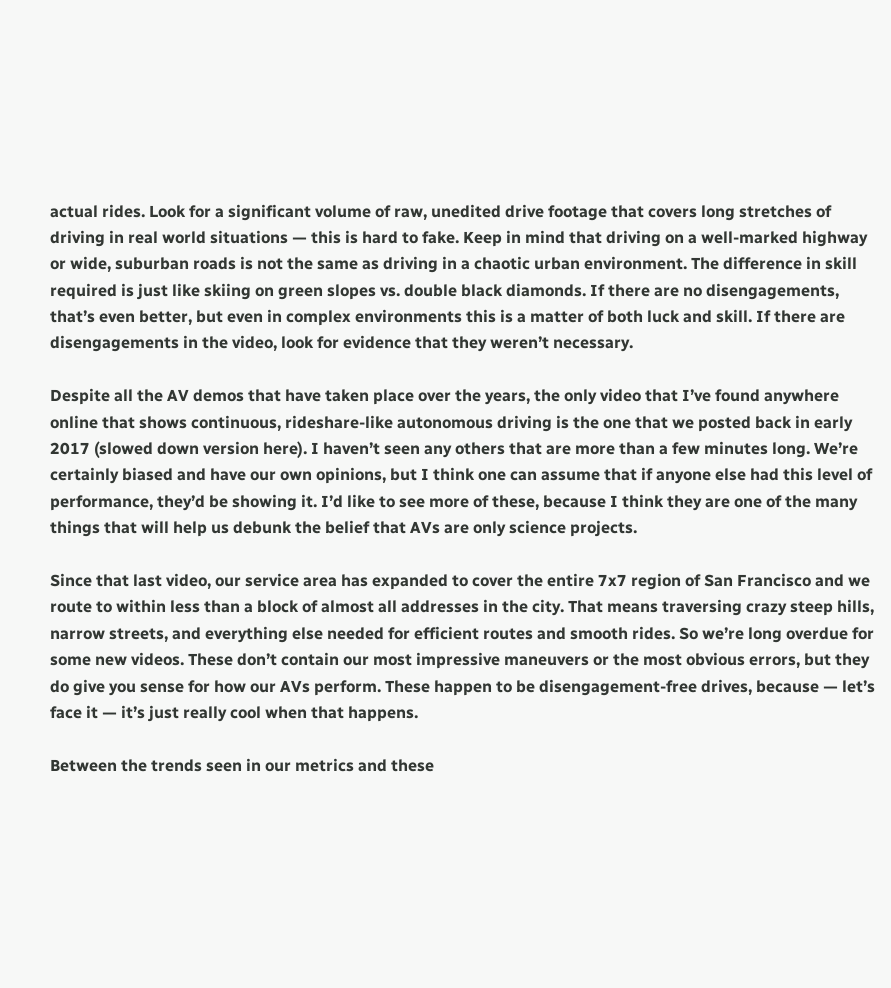actual rides. Look for a significant volume of raw, unedited drive footage that covers long stretches of driving in real world situations — this is hard to fake. Keep in mind that driving on a well-marked highway or wide, suburban roads is not the same as driving in a chaotic urban environment. The difference in skill required is just like skiing on green slopes vs. double black diamonds. If there are no disengagements, that’s even better, but even in complex environments this is a matter of both luck and skill. If there are disengagements in the video, look for evidence that they weren’t necessary.

Despite all the AV demos that have taken place over the years, the only video that I’ve found anywhere online that shows continuous, rideshare-like autonomous driving is the one that we posted back in early 2017 (slowed down version here). I haven’t seen any others that are more than a few minutes long. We’re certainly biased and have our own opinions, but I think one can assume that if anyone else had this level of performance, they’d be showing it. I’d like to see more of these, because I think they are one of the many things that will help us debunk the belief that AVs are only science projects.

Since that last video, our service area has expanded to cover the entire 7x7 region of San Francisco and we route to within less than a block of almost all addresses in the city. That means traversing crazy steep hills, narrow streets, and everything else needed for efficient routes and smooth rides. So we’re long overdue for some new videos. These don’t contain our most impressive maneuvers or the most obvious errors, but they do give you sense for how our AVs perform. These happen to be disengagement-free drives, because — let’s face it — it’s just really cool when that happens.

Between the trends seen in our metrics and these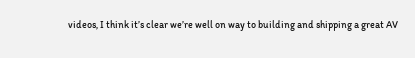videos, I think it’s clear we’re well on way to building and shipping a great AV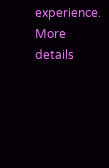experience. More details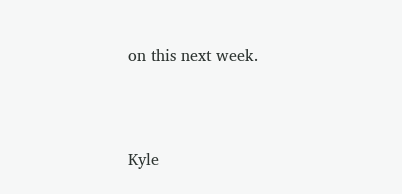on this next week.



Kyle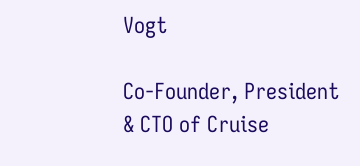Vogt

Co-Founder, President & CTO of Cruise